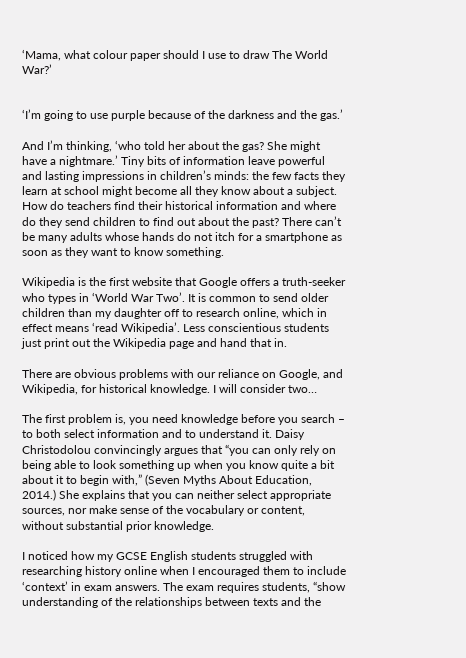‘Mama, what colour paper should I use to draw The World War?’


‘I’m going to use purple because of the darkness and the gas.’

And I’m thinking, ‘who told her about the gas? She might have a nightmare.’ Tiny bits of information leave powerful and lasting impressions in children’s minds: the few facts they learn at school might become all they know about a subject. How do teachers find their historical information and where do they send children to find out about the past? There can’t be many adults whose hands do not itch for a smartphone as soon as they want to know something.

Wikipedia is the first website that Google offers a truth-seeker who types in ‘World War Two’. It is common to send older children than my daughter off to research online, which in effect means ‘read Wikipedia’. Less conscientious students just print out the Wikipedia page and hand that in.

There are obvious problems with our reliance on Google, and Wikipedia, for historical knowledge. I will consider two…

The first problem is, you need knowledge before you search – to both select information and to understand it. Daisy Christodolou convincingly argues that “you can only rely on being able to look something up when you know quite a bit about it to begin with,” (Seven Myths About Education, 2014.) She explains that you can neither select appropriate sources, nor make sense of the vocabulary or content, without substantial prior knowledge.

I noticed how my GCSE English students struggled with researching history online when I encouraged them to include ‘context’ in exam answers. The exam requires students, “show understanding of the relationships between texts and the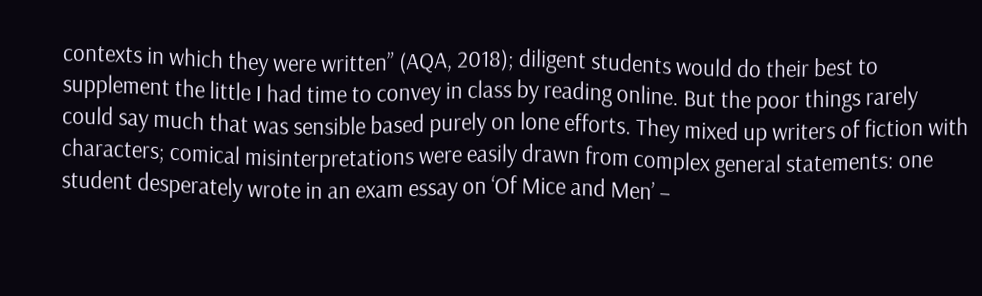contexts in which they were written” (AQA, 2018); diligent students would do their best to supplement the little I had time to convey in class by reading online. But the poor things rarely could say much that was sensible based purely on lone efforts. They mixed up writers of fiction with characters; comical misinterpretations were easily drawn from complex general statements: one student desperately wrote in an exam essay on ‘Of Mice and Men’ –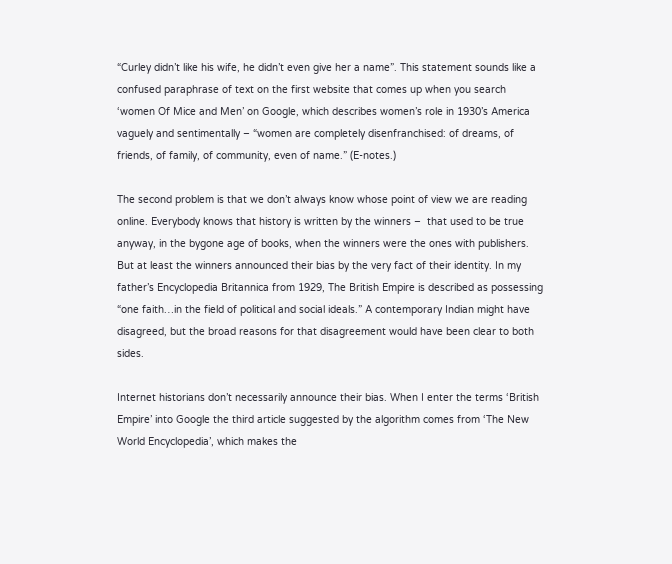“Curley didn’t like his wife, he didn’t even give her a name”. This statement sounds like a confused paraphrase of text on the first website that comes up when you search ‘women Of Mice and Men’ on Google, which describes women’s role in 1930’s America vaguely and sentimentally – “women are completely disenfranchised: of dreams, of friends, of family, of community, even of name.” (E-notes.)

The second problem is that we don’t always know whose point of view we are reading online. Everybody knows that history is written by the winners –  that used to be true anyway, in the bygone age of books, when the winners were the ones with publishers. But at least the winners announced their bias by the very fact of their identity. In my father’s Encyclopedia Britannica from 1929, The British Empire is described as possessing “one faith…in the field of political and social ideals.” A contemporary Indian might have disagreed, but the broad reasons for that disagreement would have been clear to both sides.

Internet historians don’t necessarily announce their bias. When I enter the terms ‘British Empire’ into Google the third article suggested by the algorithm comes from ‘The New World Encyclopedia’, which makes the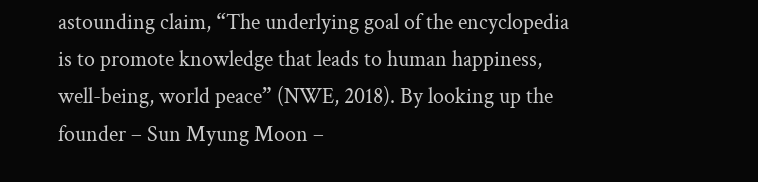astounding claim, “The underlying goal of the encyclopedia is to promote knowledge that leads to human happiness, well-being, world peace” (NWE, 2018). By looking up the founder – Sun Myung Moon –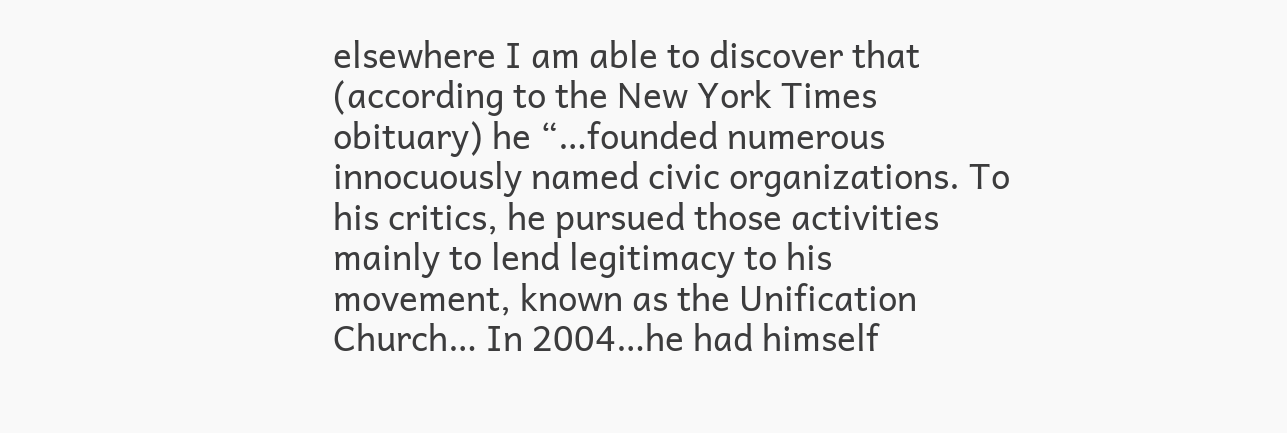elsewhere I am able to discover that (according to the New York Times obituary) he “…founded numerous innocuously named civic organizations. To his critics, he pursued those activities mainly to lend legitimacy to his movement, known as the Unification Church… In 2004…he had himself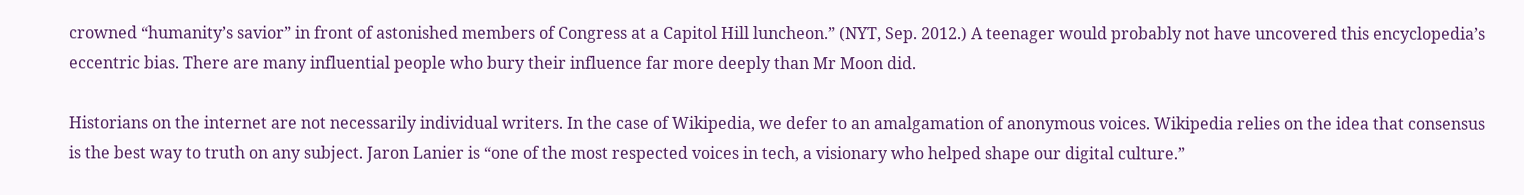crowned “humanity’s savior” in front of astonished members of Congress at a Capitol Hill luncheon.” (NYT, Sep. 2012.) A teenager would probably not have uncovered this encyclopedia’s eccentric bias. There are many influential people who bury their influence far more deeply than Mr Moon did.

Historians on the internet are not necessarily individual writers. In the case of Wikipedia, we defer to an amalgamation of anonymous voices. Wikipedia relies on the idea that consensus is the best way to truth on any subject. Jaron Lanier is “one of the most respected voices in tech, a visionary who helped shape our digital culture.”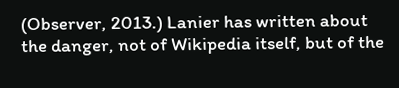(Observer, 2013.) Lanier has written about the danger, not of Wikipedia itself, but of the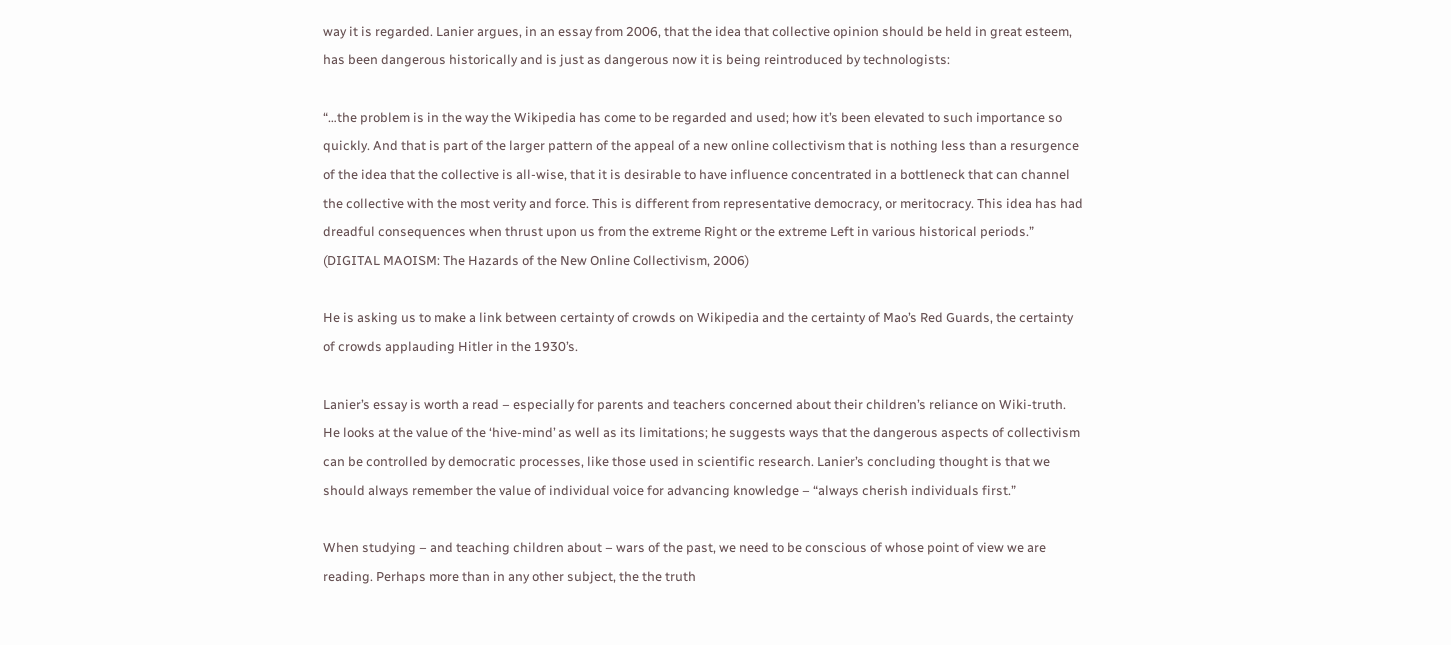way it is regarded. Lanier argues, in an essay from 2006, that the idea that collective opinion should be held in great esteem, has been dangerous historically and is just as dangerous now it is being reintroduced by technologists:

“…the problem is in the way the Wikipedia has come to be regarded and used; how it’s been elevated to such importance so quickly. And that is part of the larger pattern of the appeal of a new online collectivism that is nothing less than a resurgence of the idea that the collective is all-wise, that it is desirable to have influence concentrated in a bottleneck that can channel the collective with the most verity and force. This is different from representative democracy, or meritocracy. This idea has had dreadful consequences when thrust upon us from the extreme Right or the extreme Left in various historical periods.” (DIGITAL MAOISM: The Hazards of the New Online Collectivism, 2006)

He is asking us to make a link between certainty of crowds on Wikipedia and the certainty of Mao’s Red Guards, the certainty of crowds applauding Hitler in the 1930’s.

Lanier’s essay is worth a read – especially for parents and teachers concerned about their children’s reliance on Wiki-truth. He looks at the value of the ‘hive-mind’ as well as its limitations; he suggests ways that the dangerous aspects of collectivism can be controlled by democratic processes, like those used in scientific research. Lanier’s concluding thought is that we should always remember the value of individual voice for advancing knowledge – “always cherish individuals first.”

When studying – and teaching children about – wars of the past, we need to be conscious of whose point of view we are reading. Perhaps more than in any other subject, the the truth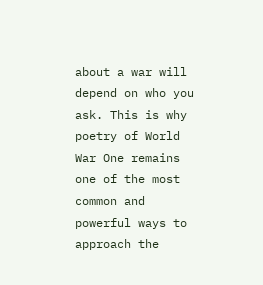about a war will depend on who you ask. This is why poetry of World War One remains one of the most common and powerful ways to approach the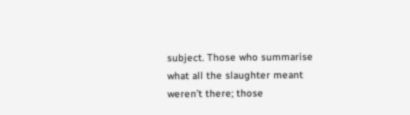subject. Those who summarise what all the slaughter meant weren’t there; those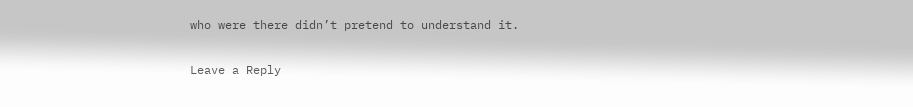who were there didn’t pretend to understand it.

Leave a Reply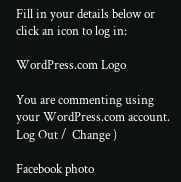Fill in your details below or click an icon to log in:

WordPress.com Logo

You are commenting using your WordPress.com account. Log Out /  Change )

Facebook photo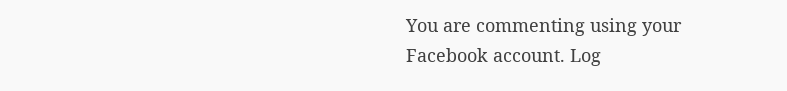You are commenting using your Facebook account. Log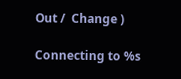Out /  Change )

Connecting to %s